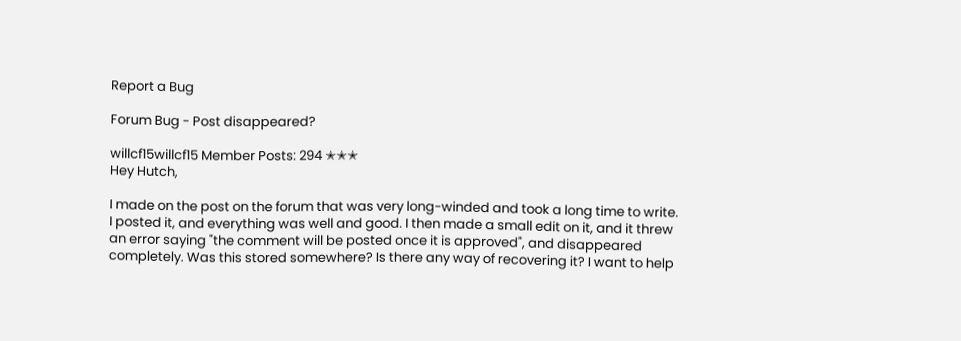Report a Bug

Forum Bug - Post disappeared?

willcf15willcf15 Member Posts: 294 ✭✭✭
Hey Hutch,

I made on the post on the forum that was very long-winded and took a long time to write. I posted it, and everything was well and good. I then made a small edit on it, and it threw an error saying "the comment will be posted once it is approved", and disappeared completely. Was this stored somewhere? Is there any way of recovering it? I want to help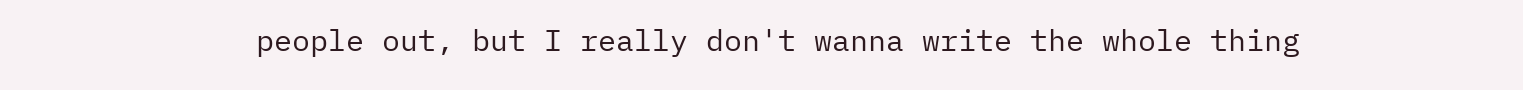people out, but I really don't wanna write the whole thing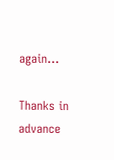again...

Thanks in advance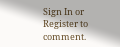Sign In or Register to comment.